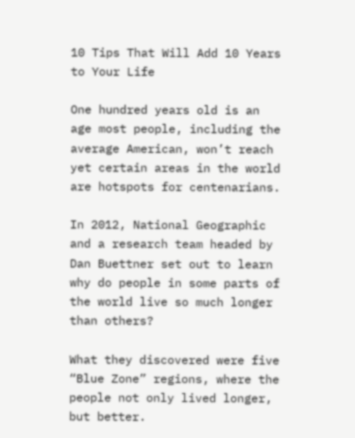10 Tips That Will Add 10 Years to Your Life

One hundred years old is an age most people, including the average American, won’t reach yet certain areas in the world are hotspots for centenarians.

In 2012, National Geographic and a research team headed by Dan Buettner set out to learn why do people in some parts of the world live so much longer than others?

What they discovered were five “Blue Zone” regions, where the people not only lived longer, but better.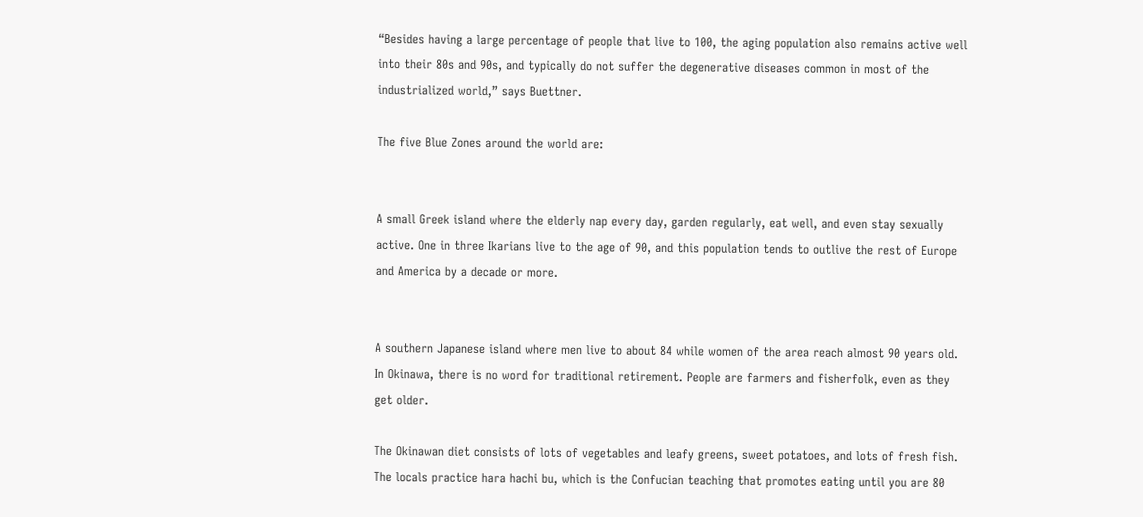“Besides having a large percentage of people that live to 100, the aging population also remains active well into their 80s and 90s, and typically do not suffer the degenerative diseases common in most of the industrialized world,” says Buettner.

The five Blue Zones around the world are:


A small Greek island where the elderly nap every day, garden regularly, eat well, and even stay sexually active. One in three Ikarians live to the age of 90, and this population tends to outlive the rest of Europe and America by a decade or more.


A southern Japanese island where men live to about 84 while women of the area reach almost 90 years old. In Okinawa, there is no word for traditional retirement. People are farmers and fisherfolk, even as they get older.

The Okinawan diet consists of lots of vegetables and leafy greens, sweet potatoes, and lots of fresh fish. The locals practice hara hachi bu, which is the Confucian teaching that promotes eating until you are 80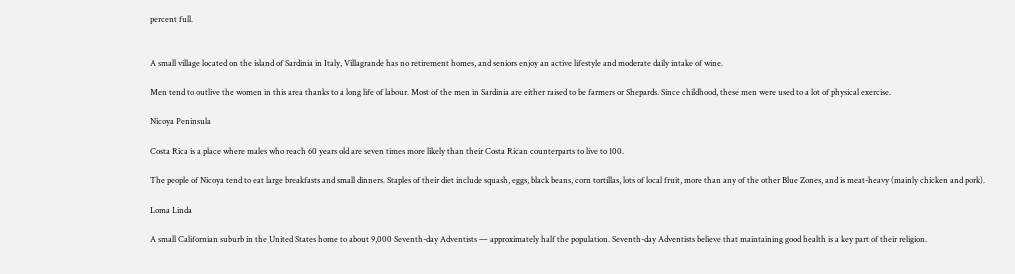percent full.


A small village located on the island of Sardinia in Italy, Villagrande has no retirement homes, and seniors enjoy an active lifestyle and moderate daily intake of wine.

Men tend to outlive the women in this area thanks to a long life of labour. Most of the men in Sardinia are either raised to be farmers or Shepards. Since childhood, these men were used to a lot of physical exercise.

Nicoya Peninsula

Costa Rica is a place where males who reach 60 years old are seven times more likely than their Costa Rican counterparts to live to 100.

The people of Nicoya tend to eat large breakfasts and small dinners. Staples of their diet include squash, eggs, black beans, corn tortillas, lots of local fruit, more than any of the other Blue Zones, and is meat-heavy (mainly chicken and pork).

Loma Linda

A small Californian suburb in the United States home to about 9,000 Seventh-day Adventists — approximately half the population. Seventh-day Adventists believe that maintaining good health is a key part of their religion.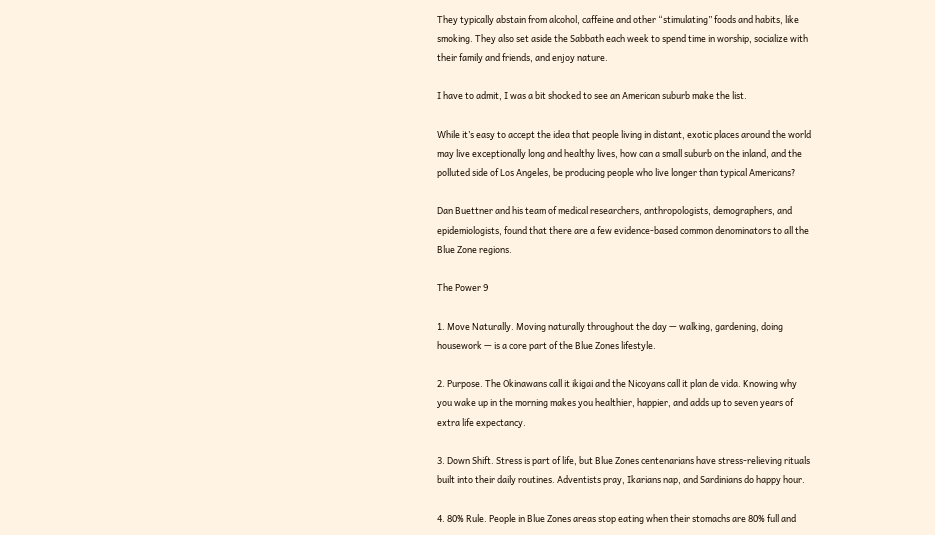They typically abstain from alcohol, caffeine and other “stimulating” foods and habits, like smoking. They also set aside the Sabbath each week to spend time in worship, socialize with their family and friends, and enjoy nature.

I have to admit, I was a bit shocked to see an American suburb make the list.

While it’s easy to accept the idea that people living in distant, exotic places around the world may live exceptionally long and healthy lives, how can a small suburb on the inland, and the polluted side of Los Angeles, be producing people who live longer than typical Americans?

Dan Buettner and his team of medical researchers, anthropologists, demographers, and epidemiologists, found that there are a few evidence-based common denominators to all the Blue Zone regions.

The Power 9

1. Move Naturally. Moving naturally throughout the day — walking, gardening, doing housework — is a core part of the Blue Zones lifestyle.

2. Purpose. The Okinawans call it ikigai and the Nicoyans call it plan de vida. Knowing why you wake up in the morning makes you healthier, happier, and adds up to seven years of extra life expectancy.

3. Down Shift. Stress is part of life, but Blue Zones centenarians have stress-relieving rituals built into their daily routines. Adventists pray, Ikarians nap, and Sardinians do happy hour.

4. 80% Rule. People in Blue Zones areas stop eating when their stomachs are 80% full and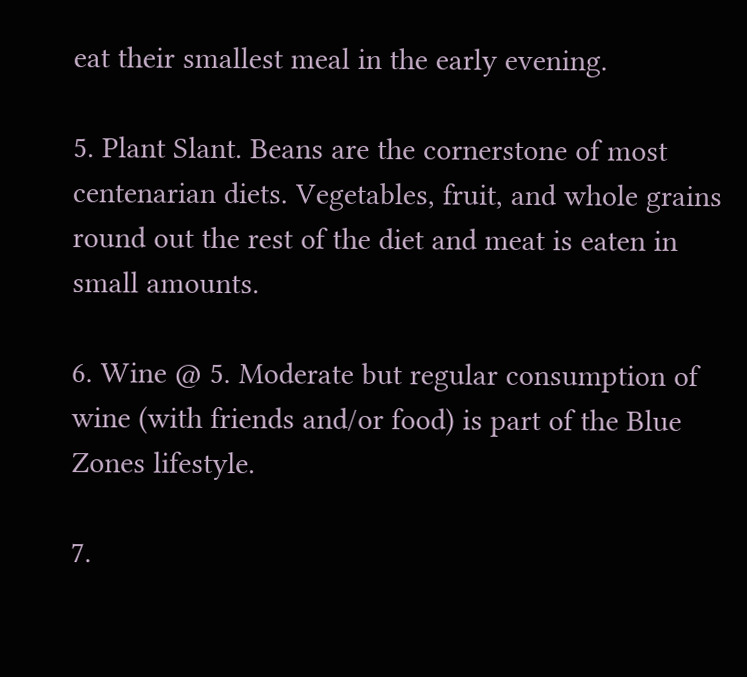eat their smallest meal in the early evening.

5. Plant Slant. Beans are the cornerstone of most centenarian diets. Vegetables, fruit, and whole grains round out the rest of the diet and meat is eaten in small amounts.

6. Wine @ 5. Moderate but regular consumption of wine (with friends and/or food) is part of the Blue Zones lifestyle.

7.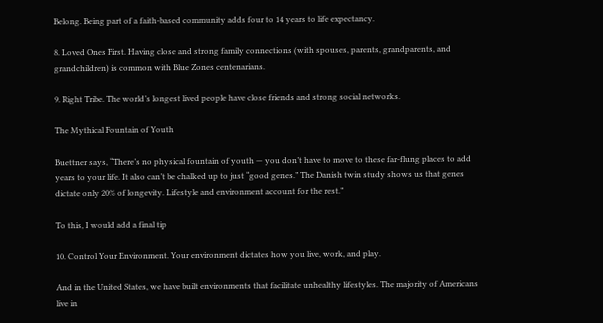Belong. Being part of a faith-based community adds four to 14 years to life expectancy.

8. Loved Ones First. Having close and strong family connections (with spouses, parents, grandparents, and grandchildren) is common with Blue Zones centenarians.

9. Right Tribe. The world’s longest lived people have close friends and strong social networks.

The Mythical Fountain of Youth

Buettner says, “There’s no physical fountain of youth — you don’t have to move to these far-flung places to add years to your life. It also can’t be chalked up to just “good genes.” The Danish twin study shows us that genes dictate only 20% of longevity. Lifestyle and environment account for the rest.”

To this, I would add a final tip

10. Control Your Environment. Your environment dictates how you live, work, and play.

And in the United States, we have built environments that facilitate unhealthy lifestyles. The majority of Americans live in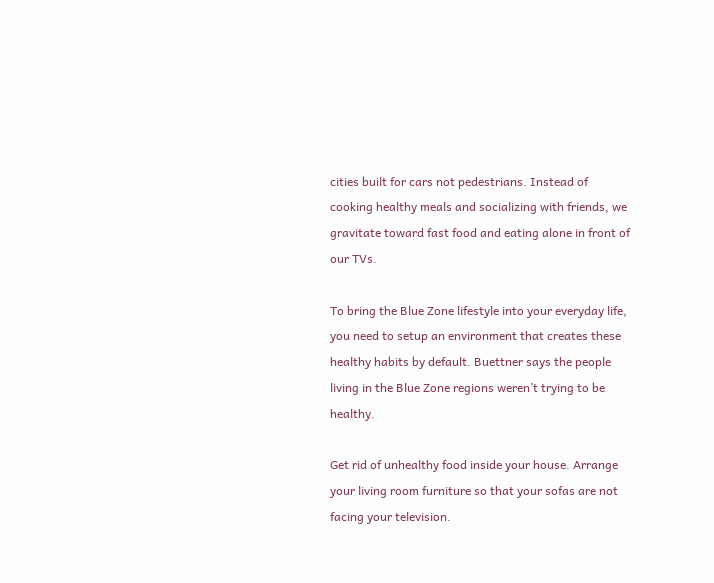cities built for cars not pedestrians. Instead of cooking healthy meals and socializing with friends, we gravitate toward fast food and eating alone in front of our TVs.

To bring the Blue Zone lifestyle into your everyday life, you need to setup an environment that creates these healthy habits by default. Buettner says the people living in the Blue Zone regions weren’t trying to be healthy.

Get rid of unhealthy food inside your house. Arrange your living room furniture so that your sofas are not facing your television.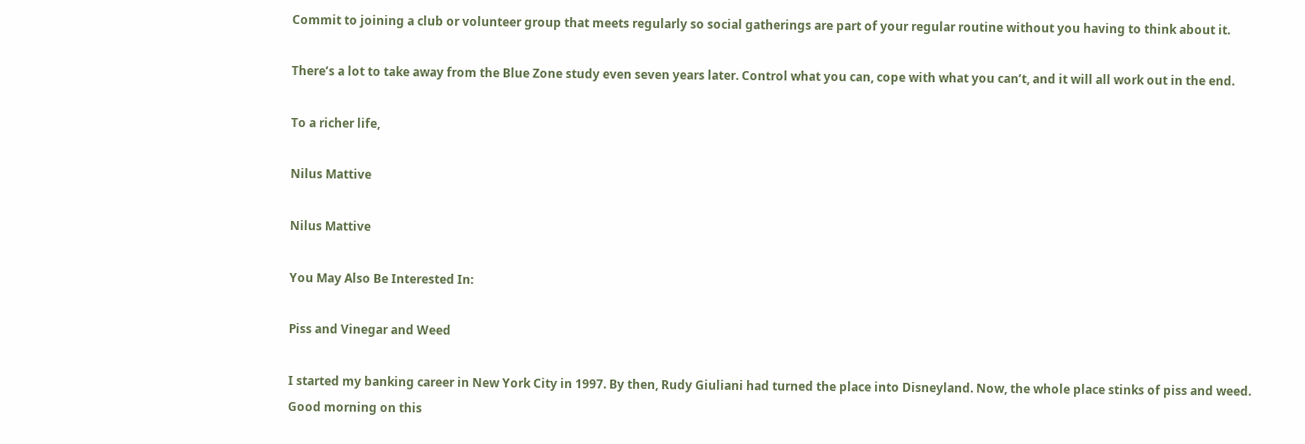Commit to joining a club or volunteer group that meets regularly so social gatherings are part of your regular routine without you having to think about it.

There’s a lot to take away from the Blue Zone study even seven years later. Control what you can, cope with what you can’t, and it will all work out in the end.

To a richer life,

Nilus Mattive

Nilus Mattive

You May Also Be Interested In:

Piss and Vinegar and Weed

I started my banking career in New York City in 1997. By then, Rudy Giuliani had turned the place into Disneyland. Now, the whole place stinks of piss and weed. Good morning on this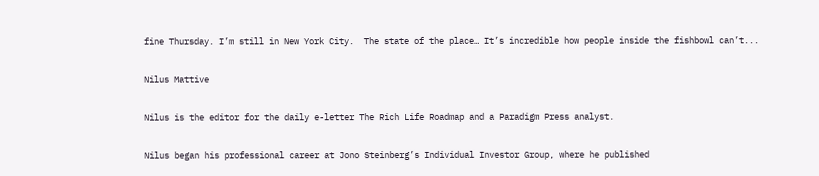fine Thursday. I’m still in New York City.  The state of the place… It’s incredible how people inside the fishbowl can’t...

Nilus Mattive

Nilus is the editor for the daily e-letter The Rich Life Roadmap and a Paradigm Press analyst.

Nilus began his professional career at Jono Steinberg’s Individual Investor Group, where he published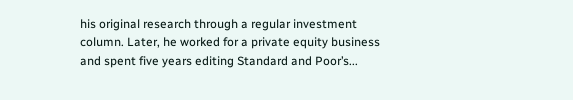his original research through a regular investment column. Later, he worked for a private equity business and spent five years editing Standard and Poor’s...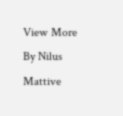View More By Nilus Mattive